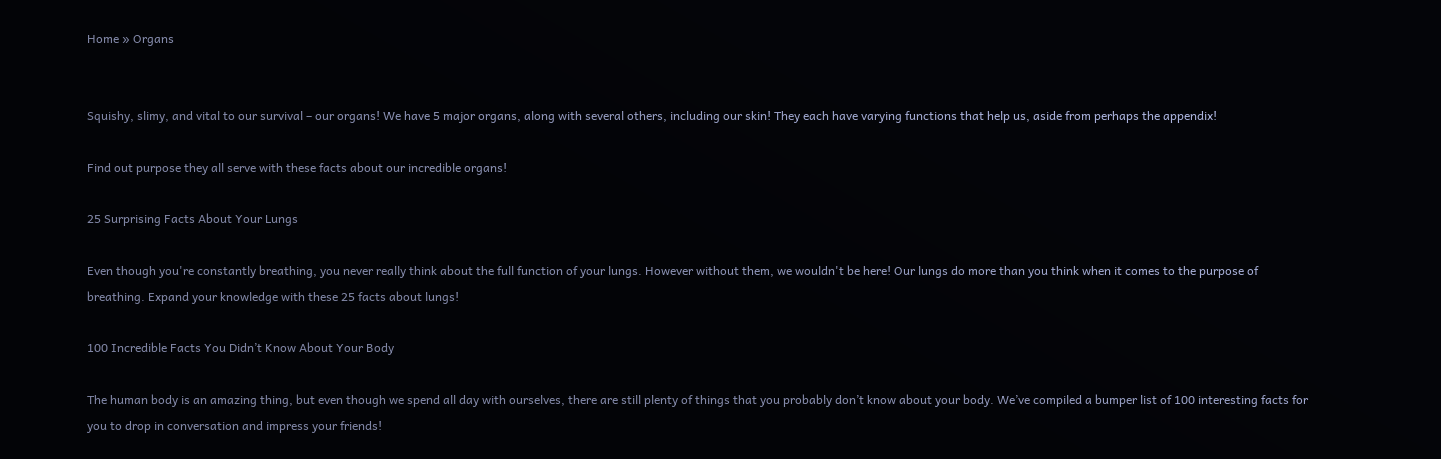Home » Organs


Squishy, slimy, and vital to our survival – our organs! We have 5 major organs, along with several others, including our skin! They each have varying functions that help us, aside from perhaps the appendix!

Find out purpose they all serve with these facts about our incredible organs!

25 Surprising Facts About Your Lungs

Even though you're constantly breathing, you never really think about the full function of your lungs. However without them, we wouldn't be here! Our lungs do more than you think when it comes to the purpose of breathing. Expand your knowledge with these 25 facts about lungs!

100 Incredible Facts You Didn’t Know About Your Body

The human body is an amazing thing, but even though we spend all day with ourselves, there are still plenty of things that you probably don’t know about your body. We’ve compiled a bumper list of 100 interesting facts for you to drop in conversation and impress your friends!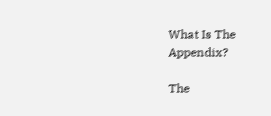What Is The Appendix?

The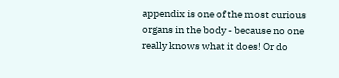appendix is one of the most curious organs in the body - because no one really knows what it does! Or do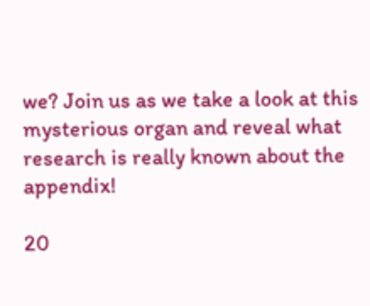we? Join us as we take a look at this mysterious organ and reveal what research is really known about the appendix!

20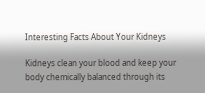Interesting Facts About Your Kidneys

Kidneys clean your blood and keep your body chemically balanced through its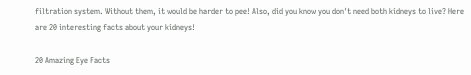filtration system. Without them, it would be harder to pee! Also, did you know you don't need both kidneys to live? Here are 20 interesting facts about your kidneys!

20 Amazing Eye Facts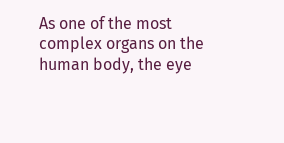As one of the most complex organs on the human body, the eye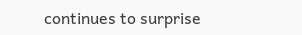continues to surprise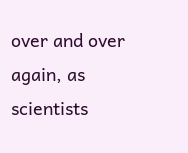over and over again, as scientists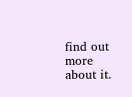find out more about it.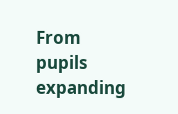From pupils expanding